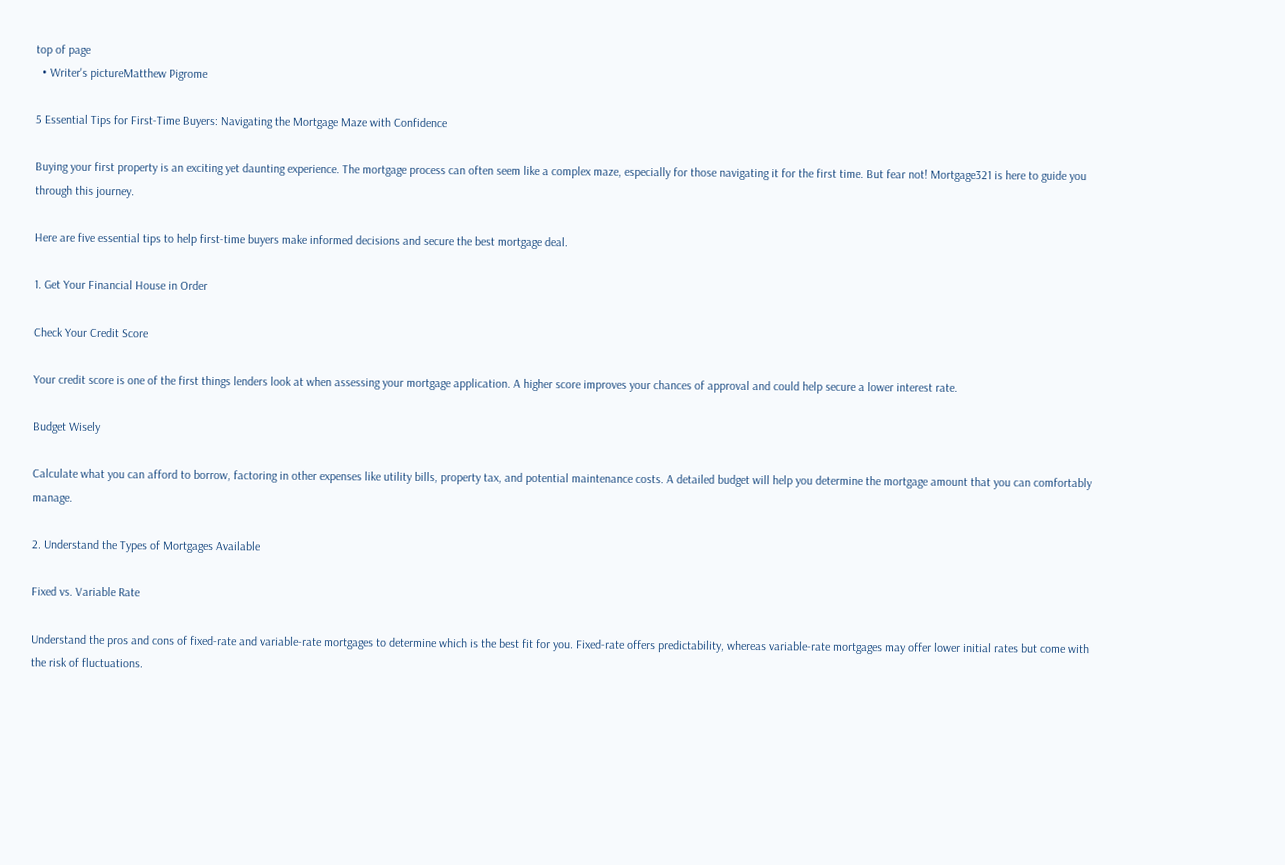top of page
  • Writer's pictureMatthew Pigrome

5 Essential Tips for First-Time Buyers: Navigating the Mortgage Maze with Confidence

Buying your first property is an exciting yet daunting experience. The mortgage process can often seem like a complex maze, especially for those navigating it for the first time. But fear not! Mortgage321 is here to guide you through this journey.

Here are five essential tips to help first-time buyers make informed decisions and secure the best mortgage deal.

1. Get Your Financial House in Order

Check Your Credit Score

Your credit score is one of the first things lenders look at when assessing your mortgage application. A higher score improves your chances of approval and could help secure a lower interest rate.

Budget Wisely

Calculate what you can afford to borrow, factoring in other expenses like utility bills, property tax, and potential maintenance costs. A detailed budget will help you determine the mortgage amount that you can comfortably manage.

2. Understand the Types of Mortgages Available

Fixed vs. Variable Rate

Understand the pros and cons of fixed-rate and variable-rate mortgages to determine which is the best fit for you. Fixed-rate offers predictability, whereas variable-rate mortgages may offer lower initial rates but come with the risk of fluctuations.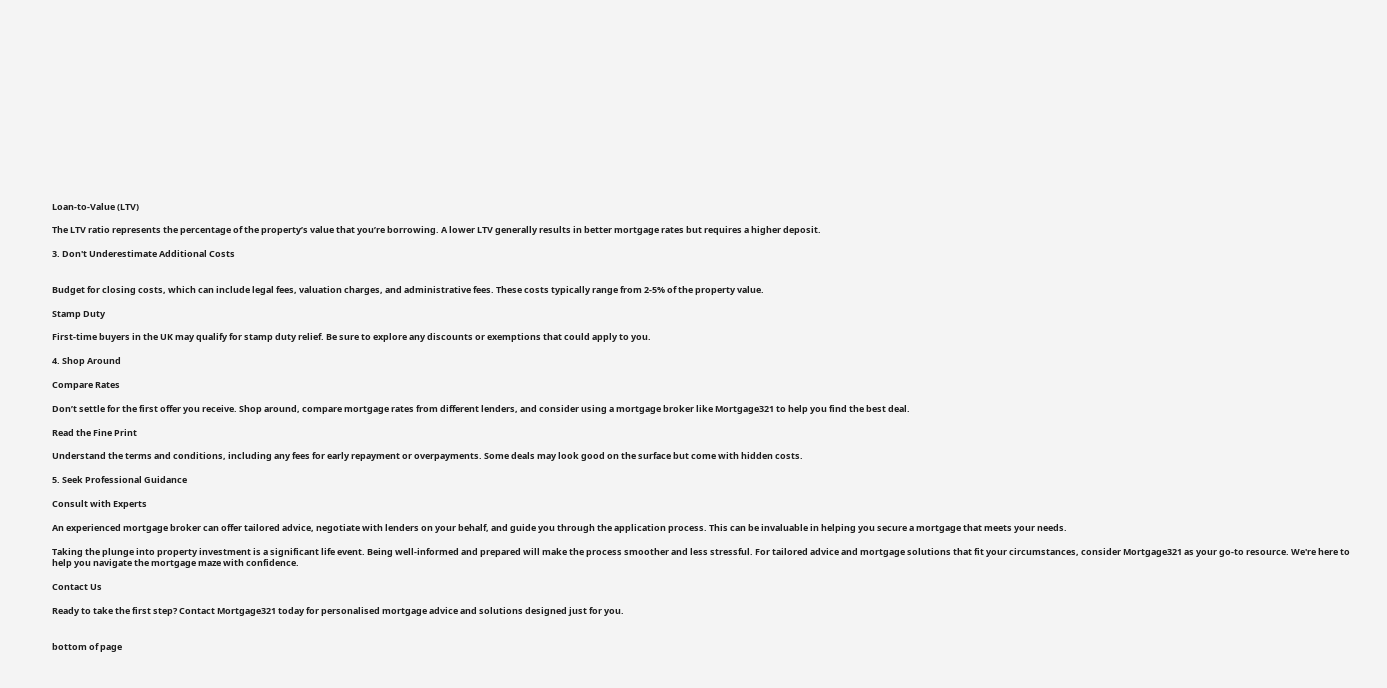Loan-to-Value (LTV)

The LTV ratio represents the percentage of the property’s value that you’re borrowing. A lower LTV generally results in better mortgage rates but requires a higher deposit.

3. Don't Underestimate Additional Costs


Budget for closing costs, which can include legal fees, valuation charges, and administrative fees. These costs typically range from 2-5% of the property value.

Stamp Duty

First-time buyers in the UK may qualify for stamp duty relief. Be sure to explore any discounts or exemptions that could apply to you.

4. Shop Around

Compare Rates

Don’t settle for the first offer you receive. Shop around, compare mortgage rates from different lenders, and consider using a mortgage broker like Mortgage321 to help you find the best deal.

Read the Fine Print

Understand the terms and conditions, including any fees for early repayment or overpayments. Some deals may look good on the surface but come with hidden costs.

5. Seek Professional Guidance

Consult with Experts

An experienced mortgage broker can offer tailored advice, negotiate with lenders on your behalf, and guide you through the application process. This can be invaluable in helping you secure a mortgage that meets your needs.

Taking the plunge into property investment is a significant life event. Being well-informed and prepared will make the process smoother and less stressful. For tailored advice and mortgage solutions that fit your circumstances, consider Mortgage321 as your go-to resource. We're here to help you navigate the mortgage maze with confidence.

Contact Us

Ready to take the first step? Contact Mortgage321 today for personalised mortgage advice and solutions designed just for you.


bottom of page